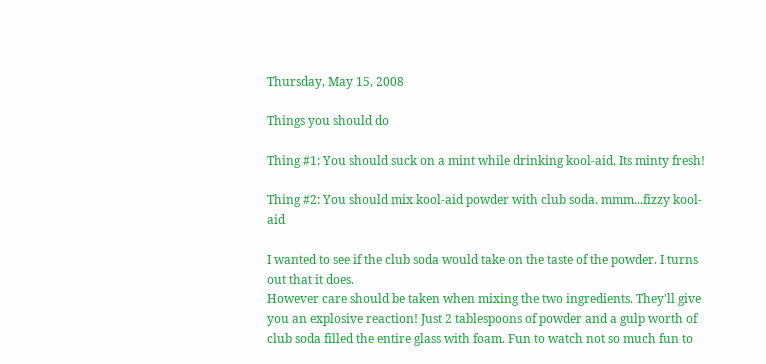Thursday, May 15, 2008

Things you should do

Thing #1: You should suck on a mint while drinking kool-aid. Its minty fresh!

Thing #2: You should mix kool-aid powder with club soda. mmm...fizzy kool-aid

I wanted to see if the club soda would take on the taste of the powder. I turns out that it does.
However care should be taken when mixing the two ingredients. They'll give you an explosive reaction! Just 2 tablespoons of powder and a gulp worth of club soda filled the entire glass with foam. Fun to watch not so much fun to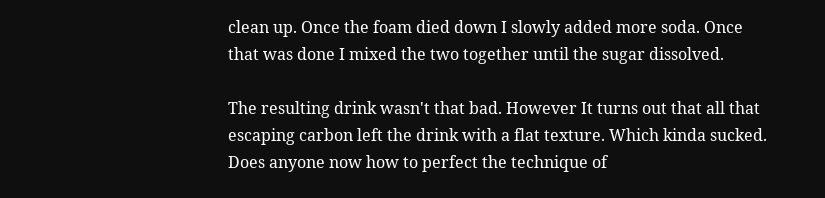clean up. Once the foam died down I slowly added more soda. Once that was done I mixed the two together until the sugar dissolved.

The resulting drink wasn't that bad. However It turns out that all that escaping carbon left the drink with a flat texture. Which kinda sucked. Does anyone now how to perfect the technique of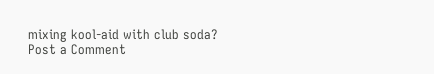mixing kool-aid with club soda?
Post a Comment